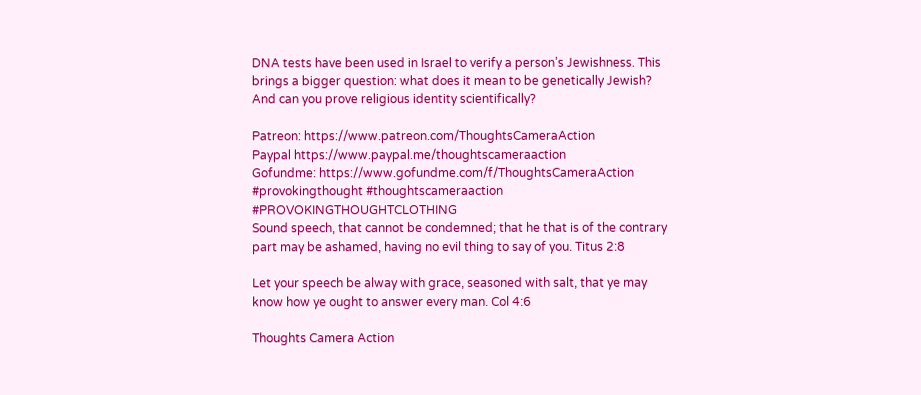DNA tests have been used in Israel to verify a person’s Jewishness. This brings a bigger question: what does it mean to be genetically Jewish? And can you prove religious identity scientifically?

Patreon: https://www.patreon.com/ThoughtsCameraAction
Paypal https://www.paypal.me/thoughtscameraaction
Gofundme: https://www.gofundme.com/f/ThoughtsCameraAction
#provokingthought #thoughtscameraaction #PROVOKINGTHOUGHTCLOTHING
Sound speech, that cannot be condemned; that he that is of the contrary part may be ashamed, having no evil thing to say of you. Titus 2:8

Let your speech be alway with grace, seasoned with salt, that ye may know how ye ought to answer every man. Col 4:6

Thoughts Camera Action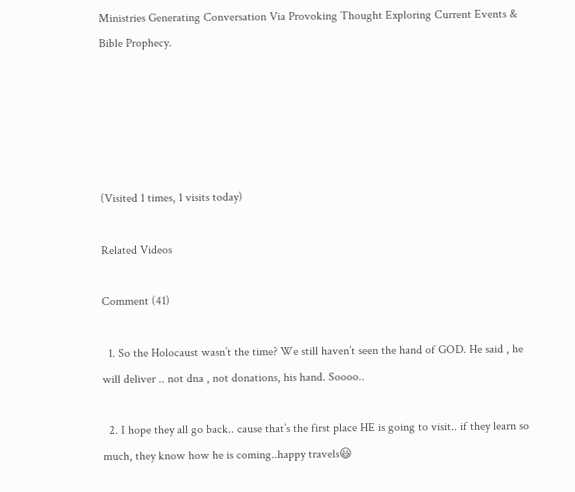Ministries Generating Conversation Via Provoking Thought Exploring Current Events & Bible Prophecy.





(Visited 1 times, 1 visits today)

Related Videos

Comment (41)

  1. So the Holocaust wasn’t the time? We still haven’t seen the hand of GOD. He said , he will deliver .. not dna , not donations, his hand. Soooo..

  2. I hope they all go back.. cause that’s the first place HE is going to visit.. if they learn so much, they know how he is coming..happy travels😃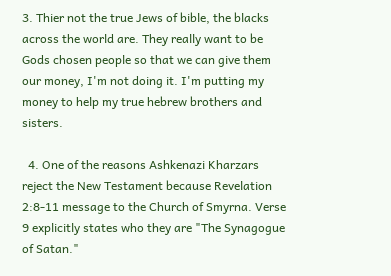3. Thier not the true Jews of bible, the blacks across the world are. They really want to be Gods chosen people so that we can give them our money, I'm not doing it. I'm putting my money to help my true hebrew brothers and sisters.

  4. One of the reasons Ashkenazi Kharzars reject the New Testament because Revelation 2:8-11 message to the Church of Smyrna. Verse 9 explicitly states who they are "The Synagogue of Satan."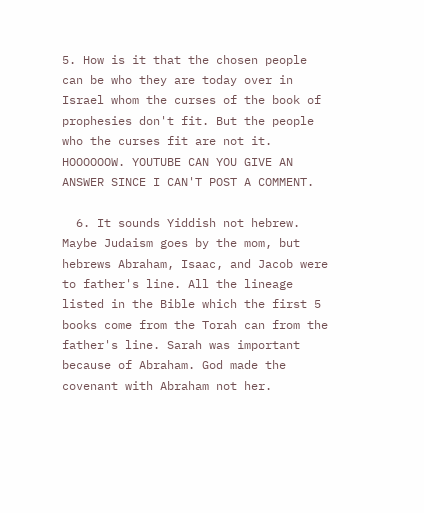5. How is it that the chosen people can be who they are today over in Israel whom the curses of the book of prophesies don't fit. But the people who the curses fit are not it. HOOOOOOW. YOUTUBE CAN YOU GIVE AN ANSWER SINCE I CAN'T POST A COMMENT.

  6. It sounds Yiddish not hebrew. Maybe Judaism goes by the mom, but hebrews Abraham, Isaac, and Jacob were to father's line. All the lineage listed in the Bible which the first 5 books come from the Torah can from the father's line. Sarah was important because of Abraham. God made the covenant with Abraham not her.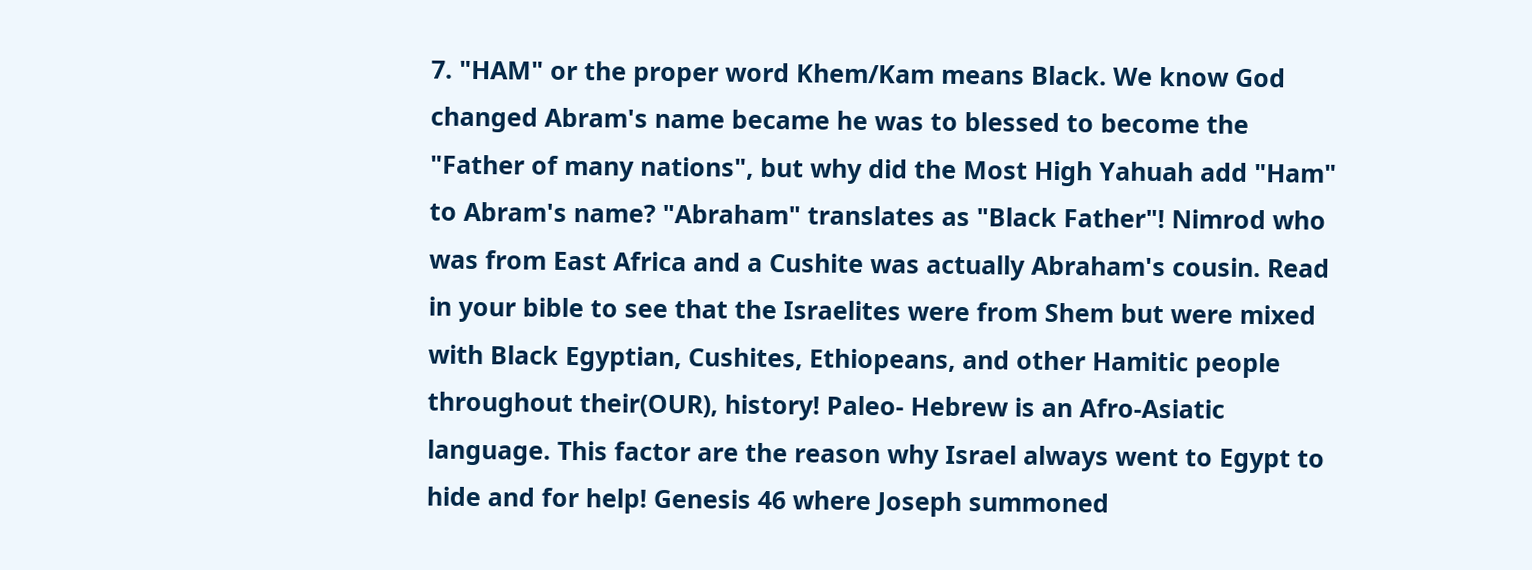7. "HAM" or the proper word Khem/Kam means Black. We know God changed Abram's name became he was to blessed to become the "Father of many nations", but why did the Most High Yahuah add "Ham" to Abram's name? "Abraham" translates as "Black Father"! Nimrod who was from East Africa and a Cushite was actually Abraham's cousin. Read in your bible to see that the Israelites were from Shem but were mixed with Black Egyptian, Cushites, Ethiopeans, and other Hamitic people throughout their(OUR), history! Paleo- Hebrew is an Afro-Asiatic language. This factor are the reason why Israel always went to Egypt to hide and for help! Genesis 46 where Joseph summoned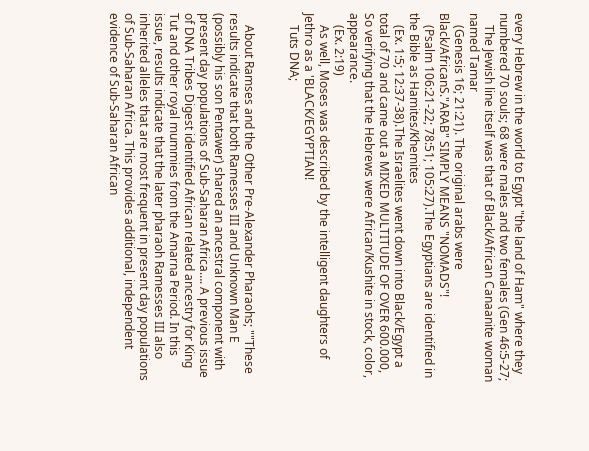every Hebrew in the world to Egypt "the land of Ham" where they numbered 70 souls; 68 were males and two females (Gen 46:5-27;
    The Jewish line itself was that of Black/African Canaanite woman named Tamar
    (Genesis 16; 21:21). The original arabs were Black/AfricanS."ARAB" SIMPLY MEANS "NOMADS"!
    (Psalm 106:21-22; 78:51; 105:27).The Egyptians are identified in the Bible as Hamites/Khemites
    (Ex. 1:5; 12:37-38).The Israelites went down into Black/Egypt a total of 70 and came out a MIXED MULTITUDE OF OVER 600.000, So verifying that the Hebrews were African/Kushite in stock, color, appearance.
    (Ex. 2:19)
    As well, Moses was described by the intelligent daughters of Jethro as a 'BLACK/EGYPTIAN!
    Tuts DNA;


    About Ramses and the Other Pre-Alexander Pharaohs; ""These results indicate that both Ramesses III and Unknown Man E (possibly his son Pentawer) shared an ancestral component with present day populations of Sub-Saharan Africa…. A previous issue of DNA Tribes Digest identified African related ancestry for King Tut and other royal mummies from the Amarna Period. In this issue, results indicate that the later pharaoh Ramesses III also inherited alleles that are most frequent in present day populations of Sub-Saharan Africa. This provides additional, independent evidence of Sub-Saharan African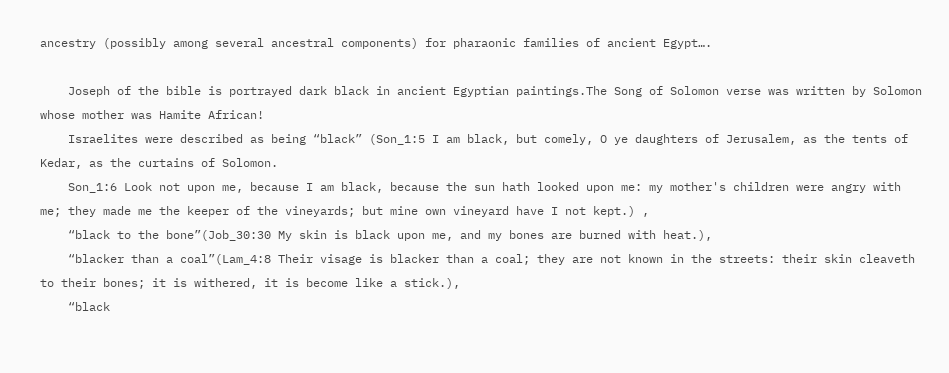ancestry (possibly among several ancestral components) for pharaonic families of ancient Egypt….

    Joseph of the bible is portrayed dark black in ancient Egyptian paintings.The Song of Solomon verse was written by Solomon whose mother was Hamite African!
    Israelites were described as being “black” (Son_1:5 I am black, but comely, O ye daughters of Jerusalem, as the tents of Kedar, as the curtains of Solomon.
    Son_1:6 Look not upon me, because I am black, because the sun hath looked upon me: my mother's children were angry with me; they made me the keeper of the vineyards; but mine own vineyard have I not kept.) ,
    “black to the bone”(Job_30:30 My skin is black upon me, and my bones are burned with heat.),
    “blacker than a coal”(Lam_4:8 Their visage is blacker than a coal; they are not known in the streets: their skin cleaveth to their bones; it is withered, it is become like a stick.),
    “black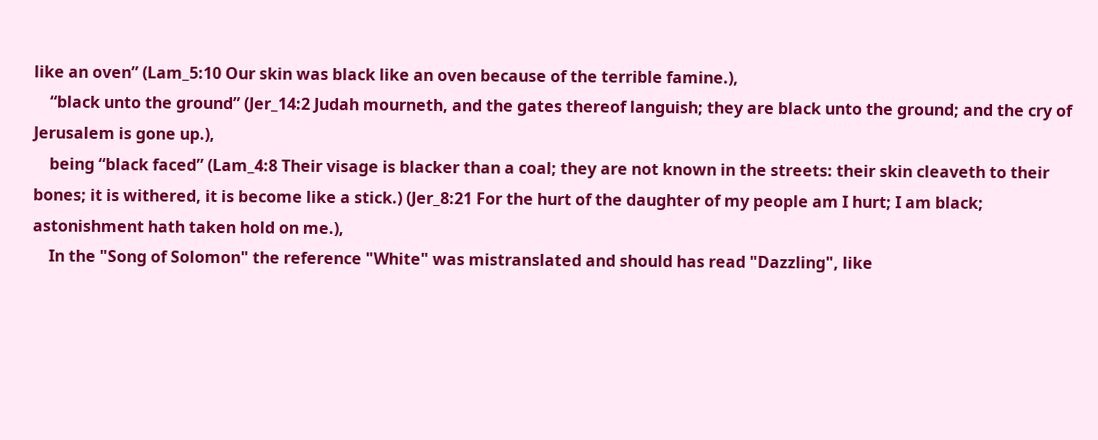like an oven” (Lam_5:10 Our skin was black like an oven because of the terrible famine.),
    “black unto the ground” (Jer_14:2 Judah mourneth, and the gates thereof languish; they are black unto the ground; and the cry of Jerusalem is gone up.),
    being “black faced” (Lam_4:8 Their visage is blacker than a coal; they are not known in the streets: their skin cleaveth to their bones; it is withered, it is become like a stick.) (Jer_8:21 For the hurt of the daughter of my people am I hurt; I am black; astonishment hath taken hold on me.),
    In the "Song of Solomon" the reference "White" was mistranslated and should has read "Dazzling", like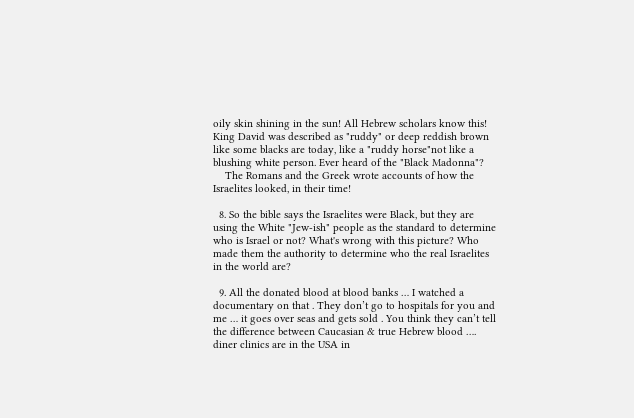oily skin shining in the sun! All Hebrew scholars know this! King David was described as "ruddy" or deep reddish brown like some blacks are today, like a "ruddy horse"not like a blushing white person. Ever heard of the "Black Madonna"?
    The Romans and the Greek wrote accounts of how the Israelites looked, in their time!

  8. So the bible says the Israelites were Black, but they are using the White "Jew-ish" people as the standard to determine who is Israel or not? What's wrong with this picture? Who made them the authority to determine who the real Israelites in the world are?

  9. All the donated blood at blood banks … I watched a documentary on that . They don’t go to hospitals for you and me … it goes over seas and gets sold . You think they can’t tell the difference between Caucasian & true Hebrew blood …. diner clinics are in the USA in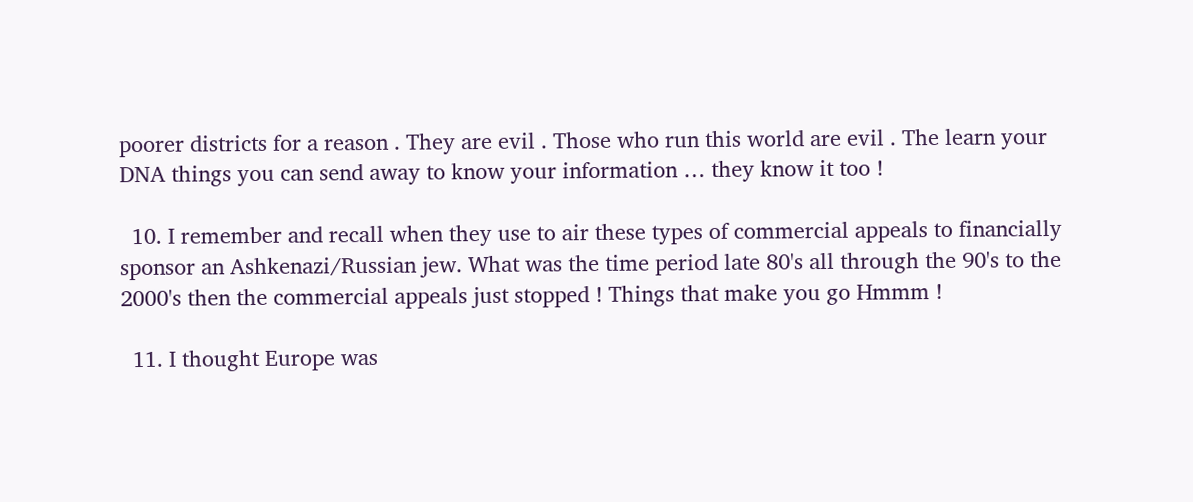poorer districts for a reason . They are evil . Those who run this world are evil . The learn your DNA things you can send away to know your information … they know it too !

  10. I remember and recall when they use to air these types of commercial appeals to financially sponsor an Ashkenazi/Russian jew. What was the time period late 80's all through the 90's to the 2000's then the commercial appeals just stopped ! Things that make you go Hmmm !

  11. I thought Europe was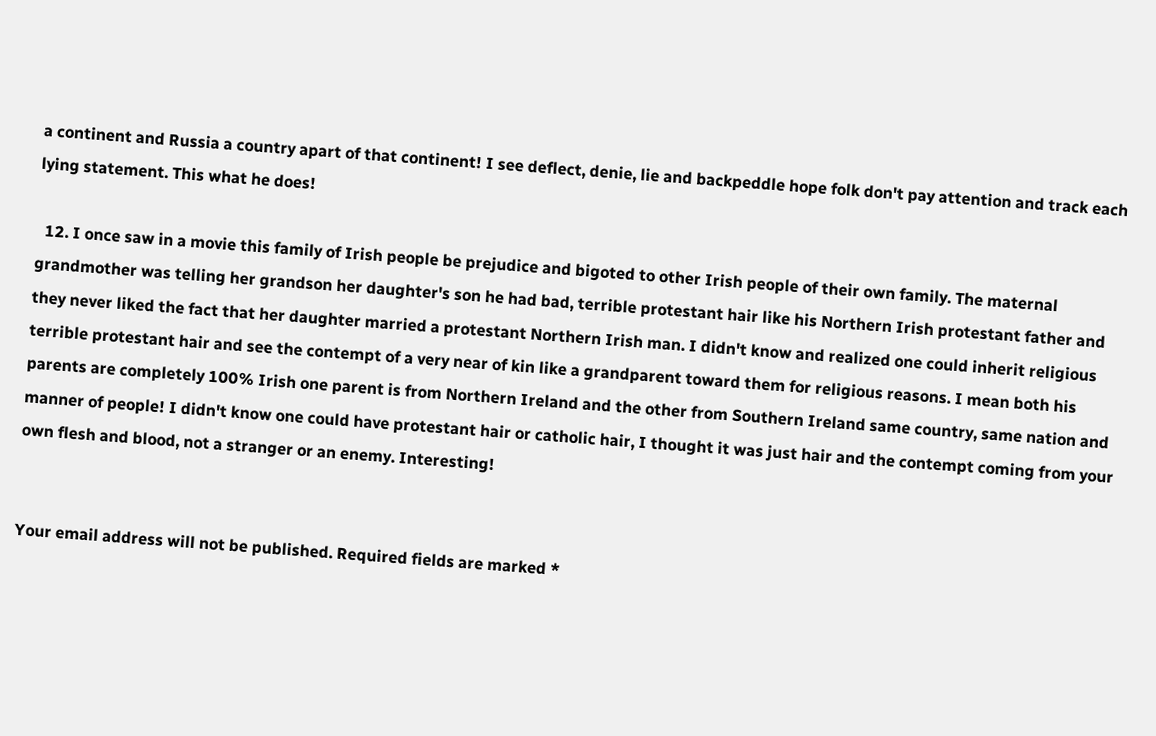a continent and Russia a country apart of that continent! I see deflect, denie, lie and backpeddle hope folk don't pay attention and track each lying statement. This what he does!

  12. I once saw in a movie this family of Irish people be prejudice and bigoted to other Irish people of their own family. The maternal grandmother was telling her grandson her daughter's son he had bad, terrible protestant hair like his Northern Irish protestant father and they never liked the fact that her daughter married a protestant Northern Irish man. I didn't know and realized one could inherit religious terrible protestant hair and see the contempt of a very near of kin like a grandparent toward them for religious reasons. I mean both his parents are completely 100% Irish one parent is from Northern Ireland and the other from Southern Ireland same country, same nation and manner of people! I didn't know one could have protestant hair or catholic hair, I thought it was just hair and the contempt coming from your own flesh and blood, not a stranger or an enemy. Interesting!


Your email address will not be published. Required fields are marked *